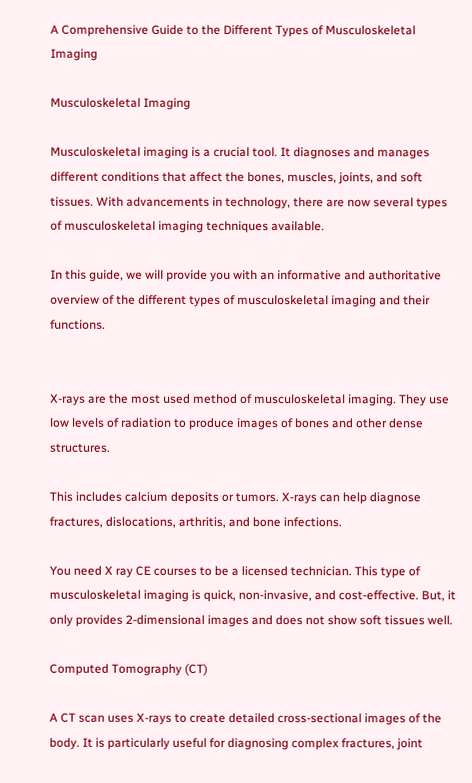A Comprehensive Guide to the Different Types of Musculoskeletal Imaging

Musculoskeletal Imaging

Musculoskeletal imaging is a crucial tool. It diagnoses and manages different conditions that affect the bones, muscles, joints, and soft tissues. With advancements in technology, there are now several types of musculoskeletal imaging techniques available.

In this guide, we will provide you with an informative and authoritative overview of the different types of musculoskeletal imaging and their functions.


X-rays are the most used method of musculoskeletal imaging. They use low levels of radiation to produce images of bones and other dense structures.

This includes calcium deposits or tumors. X-rays can help diagnose fractures, dislocations, arthritis, and bone infections.

You need X ray CE courses to be a licensed technician. This type of musculoskeletal imaging is quick, non-invasive, and cost-effective. But, it only provides 2-dimensional images and does not show soft tissues well.

Computed Tomography (CT)

A CT scan uses X-rays to create detailed cross-sectional images of the body. It is particularly useful for diagnosing complex fractures, joint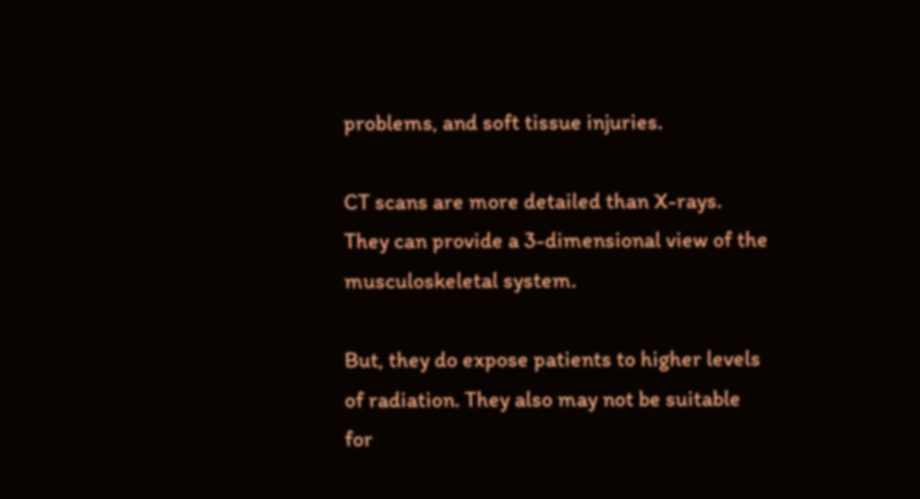problems, and soft tissue injuries.

CT scans are more detailed than X-rays. They can provide a 3-dimensional view of the musculoskeletal system.

But, they do expose patients to higher levels of radiation. They also may not be suitable for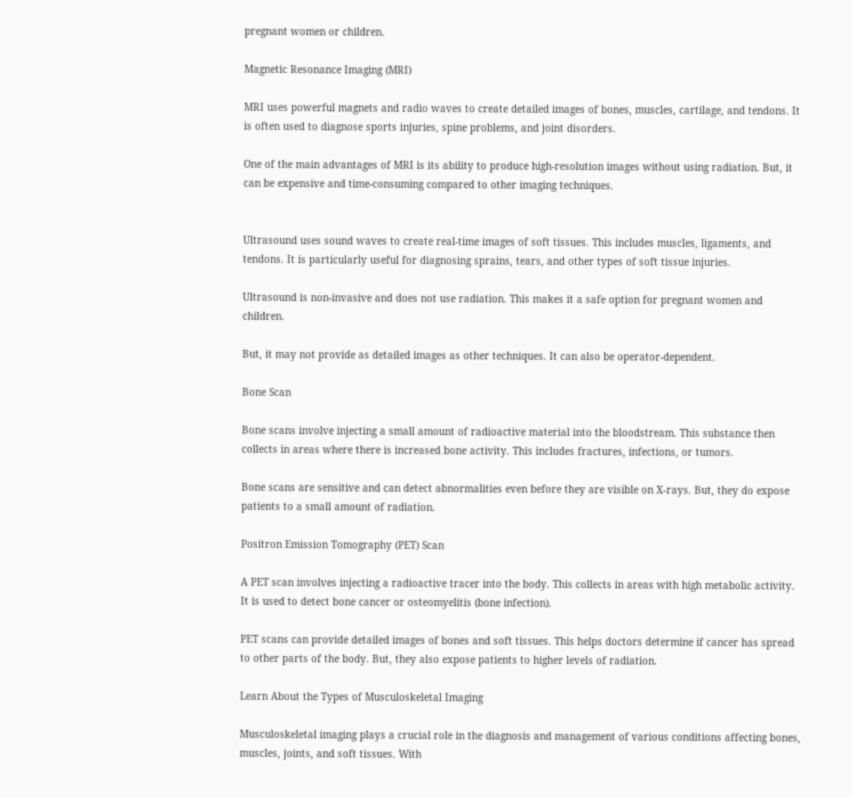pregnant women or children.

Magnetic Resonance Imaging (MRI)

MRI uses powerful magnets and radio waves to create detailed images of bones, muscles, cartilage, and tendons. It is often used to diagnose sports injuries, spine problems, and joint disorders.

One of the main advantages of MRI is its ability to produce high-resolution images without using radiation. But, it can be expensive and time-consuming compared to other imaging techniques.


Ultrasound uses sound waves to create real-time images of soft tissues. This includes muscles, ligaments, and tendons. It is particularly useful for diagnosing sprains, tears, and other types of soft tissue injuries.

Ultrasound is non-invasive and does not use radiation. This makes it a safe option for pregnant women and children.

But, it may not provide as detailed images as other techniques. It can also be operator-dependent.

Bone Scan

Bone scans involve injecting a small amount of radioactive material into the bloodstream. This substance then collects in areas where there is increased bone activity. This includes fractures, infections, or tumors.

Bone scans are sensitive and can detect abnormalities even before they are visible on X-rays. But, they do expose patients to a small amount of radiation.

Positron Emission Tomography (PET) Scan

A PET scan involves injecting a radioactive tracer into the body. This collects in areas with high metabolic activity. It is used to detect bone cancer or osteomyelitis (bone infection).

PET scans can provide detailed images of bones and soft tissues. This helps doctors determine if cancer has spread to other parts of the body. But, they also expose patients to higher levels of radiation.

Learn About the Types of Musculoskeletal Imaging

Musculoskeletal imaging plays a crucial role in the diagnosis and management of various conditions affecting bones, muscles, joints, and soft tissues. With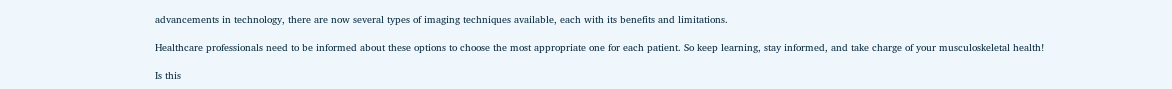advancements in technology, there are now several types of imaging techniques available, each with its benefits and limitations.

Healthcare professionals need to be informed about these options to choose the most appropriate one for each patient. So keep learning, stay informed, and take charge of your musculoskeletal health!

Is this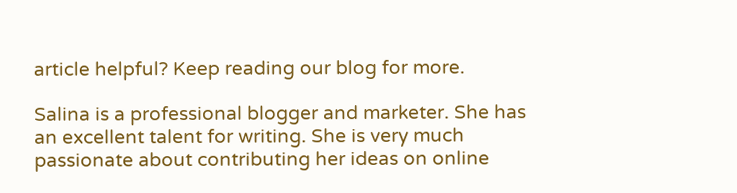article helpful? Keep reading our blog for more.

Salina is a professional blogger and marketer. She has an excellent talent for writing. She is very much passionate about contributing her ideas on online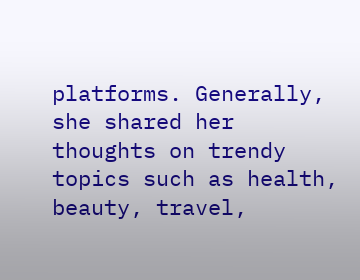platforms. Generally, she shared her thoughts on trendy topics such as health, beauty, travel,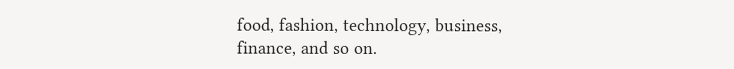food, fashion, technology, business, finance, and so on.